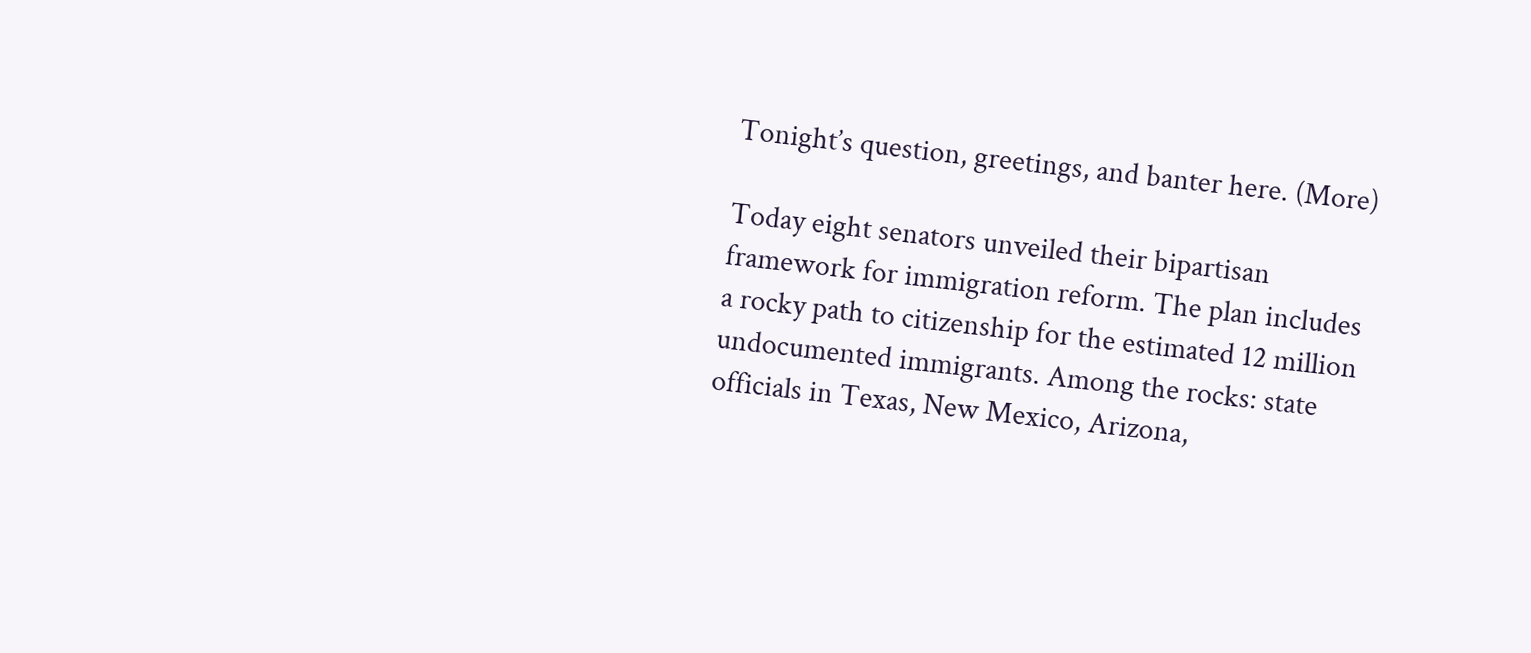Tonight’s question, greetings, and banter here. (More)

Today eight senators unveiled their bipartisan framework for immigration reform. The plan includes a rocky path to citizenship for the estimated 12 million undocumented immigrants. Among the rocks: state officials in Texas, New Mexico, Arizona,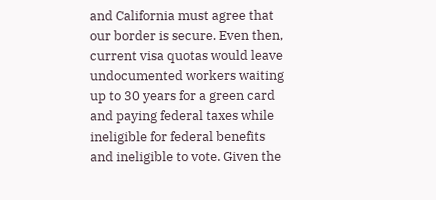and California must agree that our border is secure. Even then, current visa quotas would leave undocumented workers waiting up to 30 years for a green card and paying federal taxes while ineligible for federal benefits and ineligible to vote. Given the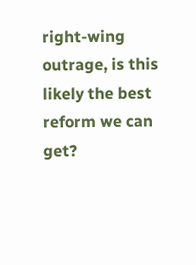right-wing outrage, is this likely the best reform we can get?